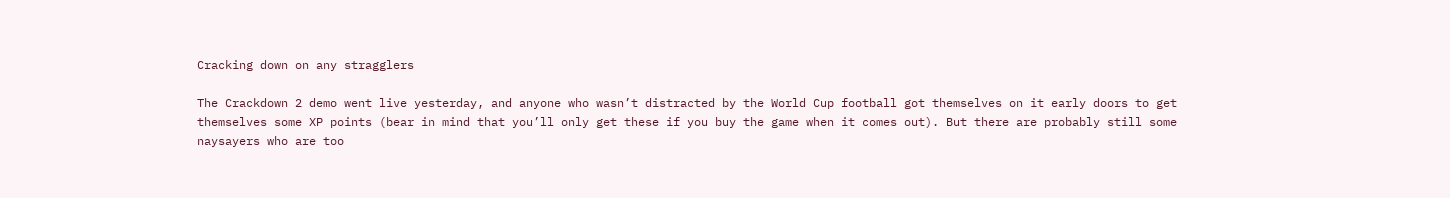Cracking down on any stragglers

The Crackdown 2 demo went live yesterday, and anyone who wasn’t distracted by the World Cup football got themselves on it early doors to get themselves some XP points (bear in mind that you’ll only get these if you buy the game when it comes out). But there are probably still some naysayers who are too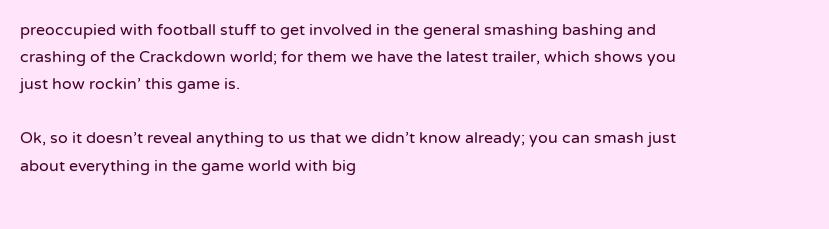preoccupied with football stuff to get involved in the general smashing bashing and crashing of the Crackdown world; for them we have the latest trailer, which shows you just how rockin’ this game is.

Ok, so it doesn’t reveal anything to us that we didn’t know already; you can smash just about everything in the game world with big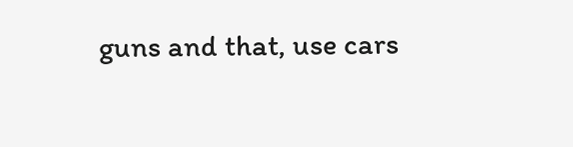guns and that, use cars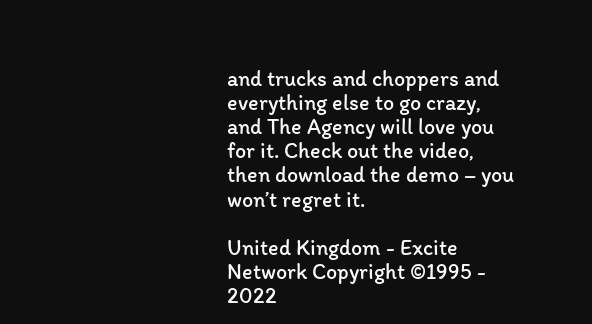and trucks and choppers and everything else to go crazy, and The Agency will love you for it. Check out the video, then download the demo – you won’t regret it.

United Kingdom - Excite Network Copyright ©1995 - 2022